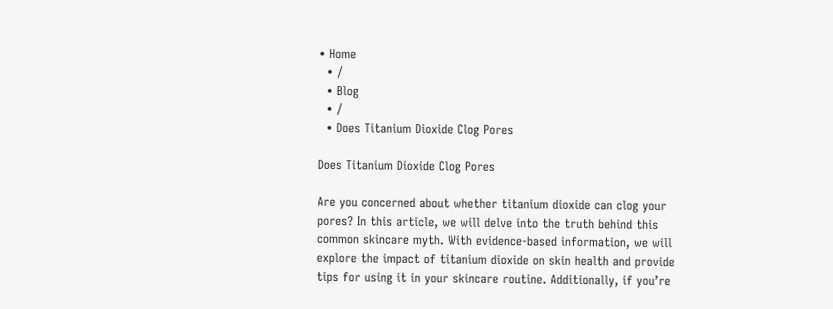• Home
  • /
  • Blog
  • /
  • Does Titanium Dioxide Clog Pores

Does Titanium Dioxide Clog Pores

Are you concerned about whether titanium dioxide can clog your pores? In this article, we will delve into the truth behind this common skincare myth. With evidence-based information, we will explore the impact of titanium dioxide on skin health and provide tips for using it in your skincare routine. Additionally, if you’re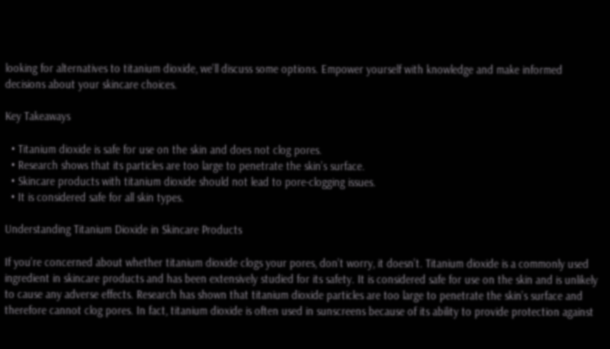looking for alternatives to titanium dioxide, we’ll discuss some options. Empower yourself with knowledge and make informed decisions about your skincare choices.

Key Takeaways

  • Titanium dioxide is safe for use on the skin and does not clog pores.
  • Research shows that its particles are too large to penetrate the skin’s surface.
  • Skincare products with titanium dioxide should not lead to pore-clogging issues.
  • It is considered safe for all skin types.

Understanding Titanium Dioxide in Skincare Products

If you’re concerned about whether titanium dioxide clogs your pores, don’t worry, it doesn’t. Titanium dioxide is a commonly used ingredient in skincare products and has been extensively studied for its safety. It is considered safe for use on the skin and is unlikely to cause any adverse effects. Research has shown that titanium dioxide particles are too large to penetrate the skin’s surface and therefore cannot clog pores. In fact, titanium dioxide is often used in sunscreens because of its ability to provide protection against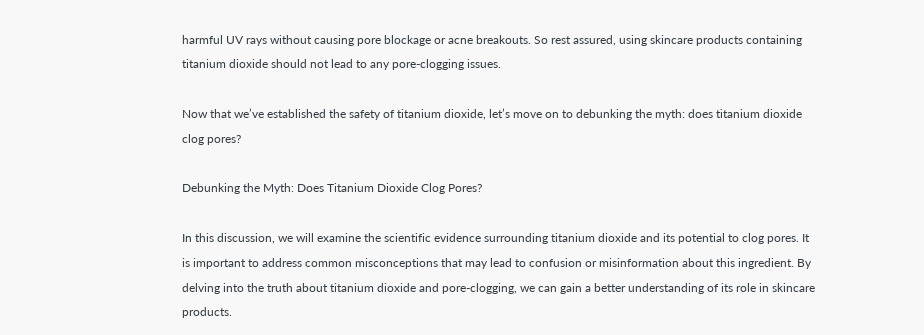harmful UV rays without causing pore blockage or acne breakouts. So rest assured, using skincare products containing titanium dioxide should not lead to any pore-clogging issues.

Now that we’ve established the safety of titanium dioxide, let’s move on to debunking the myth: does titanium dioxide clog pores?

Debunking the Myth: Does Titanium Dioxide Clog Pores?

In this discussion, we will examine the scientific evidence surrounding titanium dioxide and its potential to clog pores. It is important to address common misconceptions that may lead to confusion or misinformation about this ingredient. By delving into the truth about titanium dioxide and pore-clogging, we can gain a better understanding of its role in skincare products.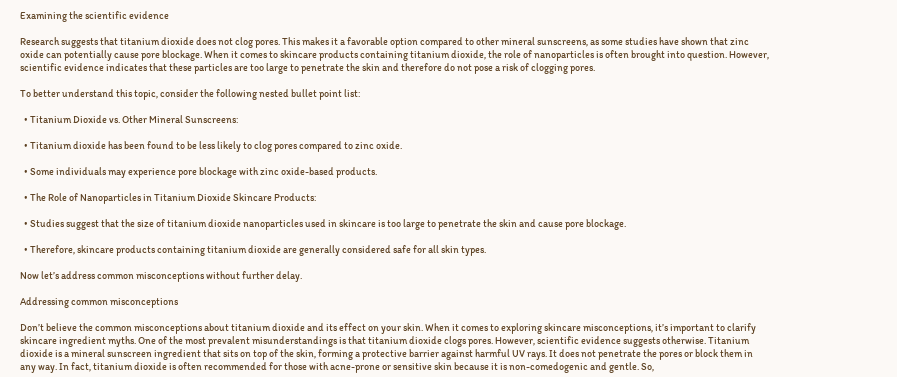Examining the scientific evidence

Research suggests that titanium dioxide does not clog pores. This makes it a favorable option compared to other mineral sunscreens, as some studies have shown that zinc oxide can potentially cause pore blockage. When it comes to skincare products containing titanium dioxide, the role of nanoparticles is often brought into question. However, scientific evidence indicates that these particles are too large to penetrate the skin and therefore do not pose a risk of clogging pores.

To better understand this topic, consider the following nested bullet point list:

  • Titanium Dioxide vs. Other Mineral Sunscreens:

  • Titanium dioxide has been found to be less likely to clog pores compared to zinc oxide.

  • Some individuals may experience pore blockage with zinc oxide-based products.

  • The Role of Nanoparticles in Titanium Dioxide Skincare Products:

  • Studies suggest that the size of titanium dioxide nanoparticles used in skincare is too large to penetrate the skin and cause pore blockage.

  • Therefore, skincare products containing titanium dioxide are generally considered safe for all skin types.

Now let’s address common misconceptions without further delay.

Addressing common misconceptions

Don’t believe the common misconceptions about titanium dioxide and its effect on your skin. When it comes to exploring skincare misconceptions, it’s important to clarify skincare ingredient myths. One of the most prevalent misunderstandings is that titanium dioxide clogs pores. However, scientific evidence suggests otherwise. Titanium dioxide is a mineral sunscreen ingredient that sits on top of the skin, forming a protective barrier against harmful UV rays. It does not penetrate the pores or block them in any way. In fact, titanium dioxide is often recommended for those with acne-prone or sensitive skin because it is non-comedogenic and gentle. So,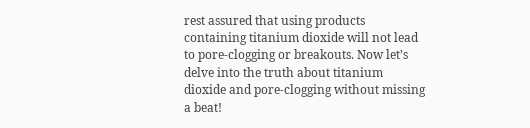rest assured that using products containing titanium dioxide will not lead to pore-clogging or breakouts. Now let’s delve into the truth about titanium dioxide and pore-clogging without missing a beat!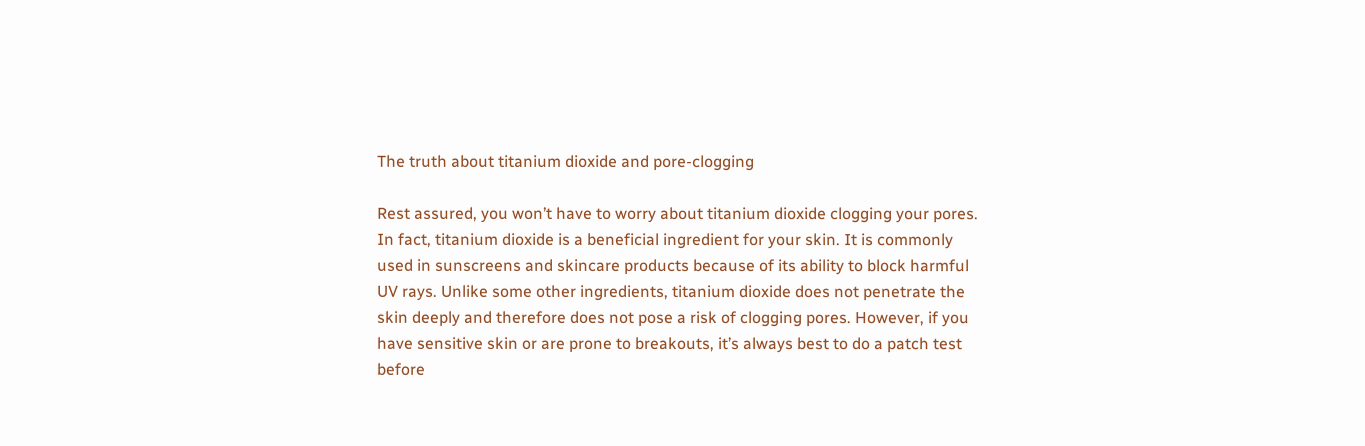The truth about titanium dioxide and pore-clogging

Rest assured, you won’t have to worry about titanium dioxide clogging your pores. In fact, titanium dioxide is a beneficial ingredient for your skin. It is commonly used in sunscreens and skincare products because of its ability to block harmful UV rays. Unlike some other ingredients, titanium dioxide does not penetrate the skin deeply and therefore does not pose a risk of clogging pores. However, if you have sensitive skin or are prone to breakouts, it’s always best to do a patch test before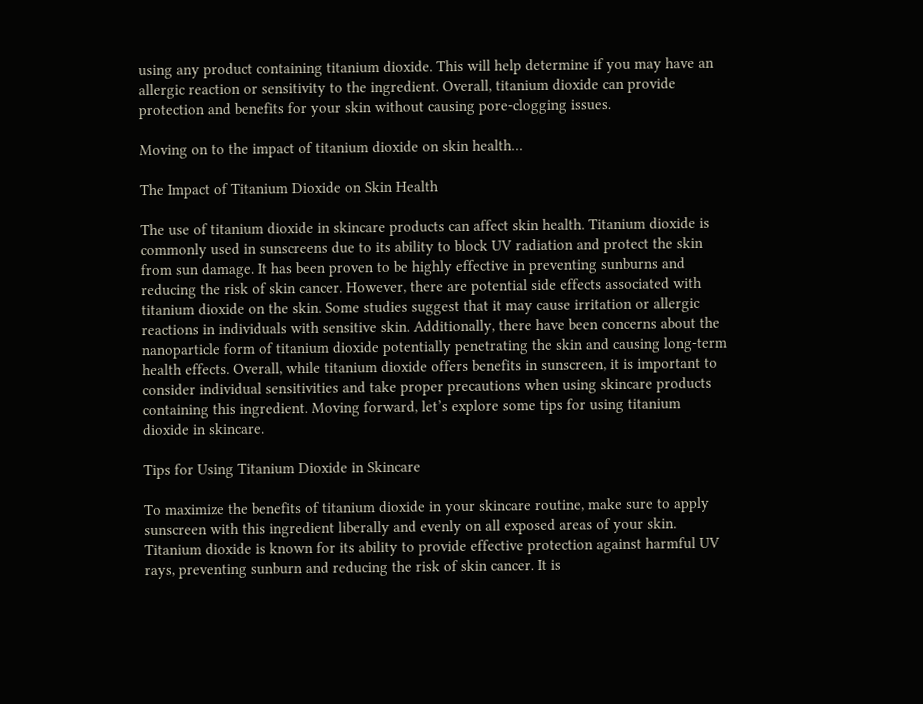using any product containing titanium dioxide. This will help determine if you may have an allergic reaction or sensitivity to the ingredient. Overall, titanium dioxide can provide protection and benefits for your skin without causing pore-clogging issues.

Moving on to the impact of titanium dioxide on skin health…

The Impact of Titanium Dioxide on Skin Health

The use of titanium dioxide in skincare products can affect skin health. Titanium dioxide is commonly used in sunscreens due to its ability to block UV radiation and protect the skin from sun damage. It has been proven to be highly effective in preventing sunburns and reducing the risk of skin cancer. However, there are potential side effects associated with titanium dioxide on the skin. Some studies suggest that it may cause irritation or allergic reactions in individuals with sensitive skin. Additionally, there have been concerns about the nanoparticle form of titanium dioxide potentially penetrating the skin and causing long-term health effects. Overall, while titanium dioxide offers benefits in sunscreen, it is important to consider individual sensitivities and take proper precautions when using skincare products containing this ingredient. Moving forward, let’s explore some tips for using titanium dioxide in skincare.

Tips for Using Titanium Dioxide in Skincare

To maximize the benefits of titanium dioxide in your skincare routine, make sure to apply sunscreen with this ingredient liberally and evenly on all exposed areas of your skin. Titanium dioxide is known for its ability to provide effective protection against harmful UV rays, preventing sunburn and reducing the risk of skin cancer. It is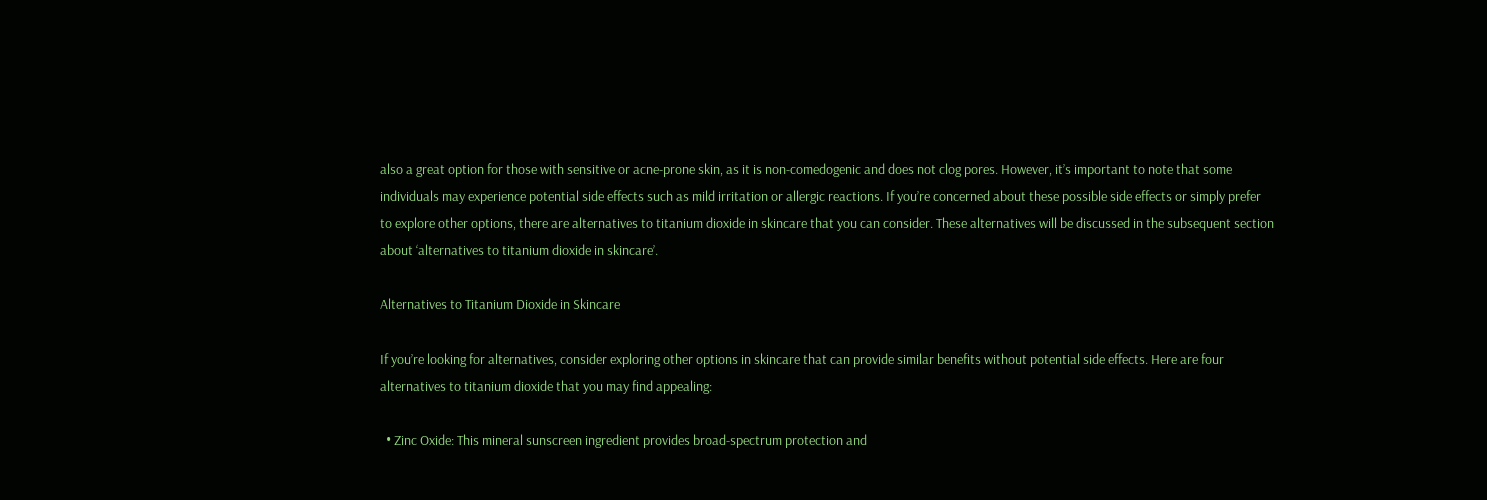also a great option for those with sensitive or acne-prone skin, as it is non-comedogenic and does not clog pores. However, it’s important to note that some individuals may experience potential side effects such as mild irritation or allergic reactions. If you’re concerned about these possible side effects or simply prefer to explore other options, there are alternatives to titanium dioxide in skincare that you can consider. These alternatives will be discussed in the subsequent section about ‘alternatives to titanium dioxide in skincare’.

Alternatives to Titanium Dioxide in Skincare

If you’re looking for alternatives, consider exploring other options in skincare that can provide similar benefits without potential side effects. Here are four alternatives to titanium dioxide that you may find appealing:

  • Zinc Oxide: This mineral sunscreen ingredient provides broad-spectrum protection and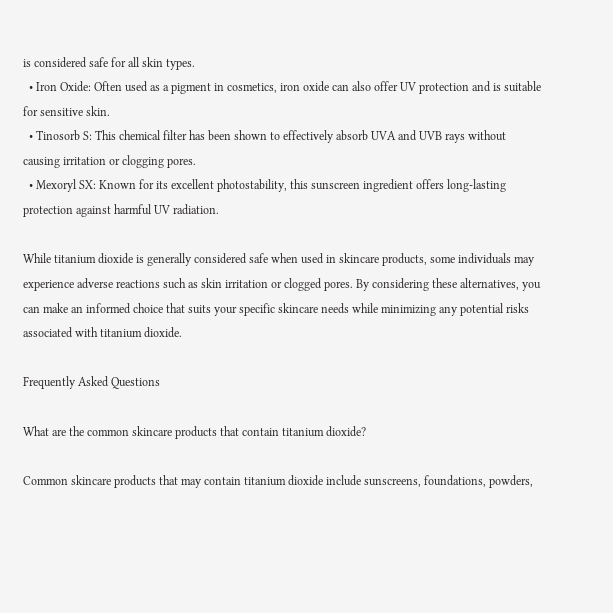is considered safe for all skin types.
  • Iron Oxide: Often used as a pigment in cosmetics, iron oxide can also offer UV protection and is suitable for sensitive skin.
  • Tinosorb S: This chemical filter has been shown to effectively absorb UVA and UVB rays without causing irritation or clogging pores.
  • Mexoryl SX: Known for its excellent photostability, this sunscreen ingredient offers long-lasting protection against harmful UV radiation.

While titanium dioxide is generally considered safe when used in skincare products, some individuals may experience adverse reactions such as skin irritation or clogged pores. By considering these alternatives, you can make an informed choice that suits your specific skincare needs while minimizing any potential risks associated with titanium dioxide.

Frequently Asked Questions

What are the common skincare products that contain titanium dioxide?

Common skincare products that may contain titanium dioxide include sunscreens, foundations, powders,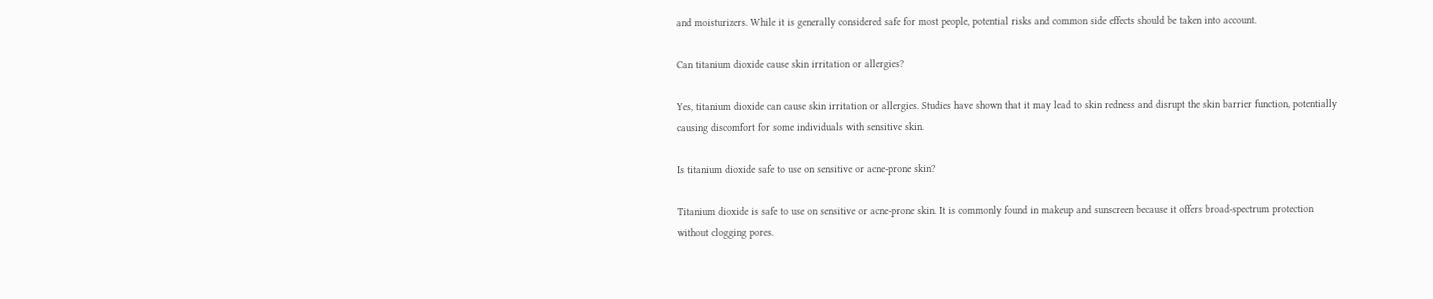and moisturizers. While it is generally considered safe for most people, potential risks and common side effects should be taken into account.

Can titanium dioxide cause skin irritation or allergies?

Yes, titanium dioxide can cause skin irritation or allergies. Studies have shown that it may lead to skin redness and disrupt the skin barrier function, potentially causing discomfort for some individuals with sensitive skin.

Is titanium dioxide safe to use on sensitive or acne-prone skin?

Titanium dioxide is safe to use on sensitive or acne-prone skin. It is commonly found in makeup and sunscreen because it offers broad-spectrum protection without clogging pores.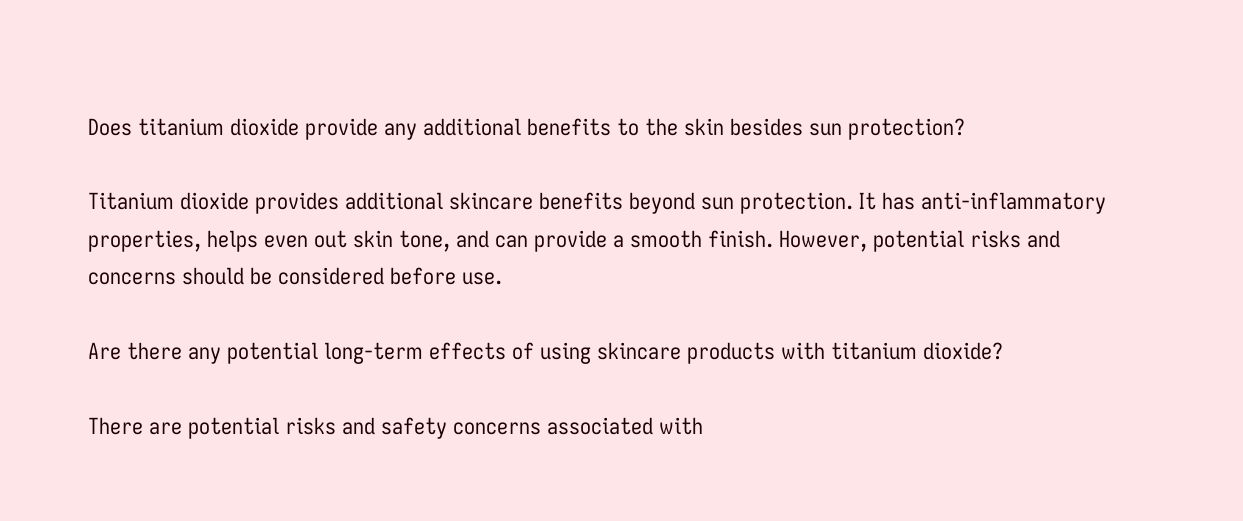Does titanium dioxide provide any additional benefits to the skin besides sun protection?

Titanium dioxide provides additional skincare benefits beyond sun protection. It has anti-inflammatory properties, helps even out skin tone, and can provide a smooth finish. However, potential risks and concerns should be considered before use.

Are there any potential long-term effects of using skincare products with titanium dioxide?

There are potential risks and safety concerns associated with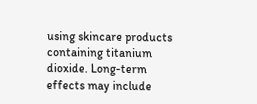using skincare products containing titanium dioxide. Long-term effects may include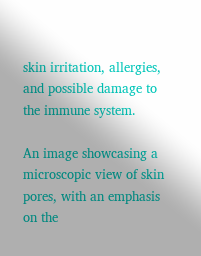skin irritation, allergies, and possible damage to the immune system.

An image showcasing a microscopic view of skin pores, with an emphasis on the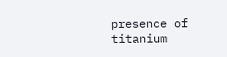presence of titanium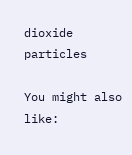dioxide particles

You might also like: